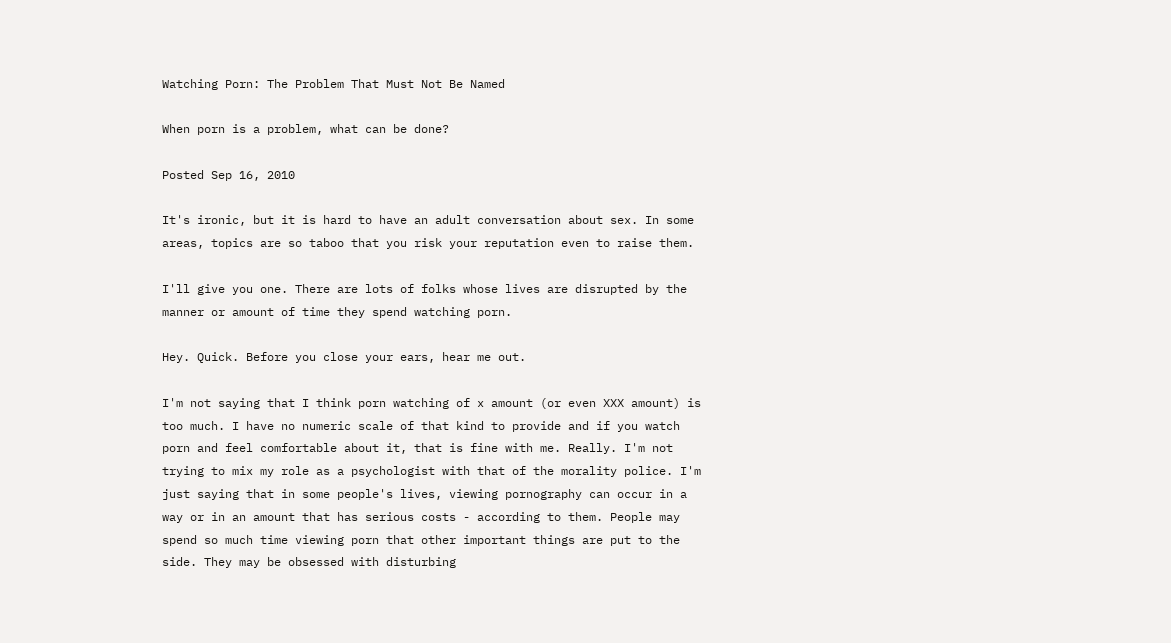Watching Porn: The Problem That Must Not Be Named

When porn is a problem, what can be done?

Posted Sep 16, 2010

It's ironic, but it is hard to have an adult conversation about sex. In some areas, topics are so taboo that you risk your reputation even to raise them.

I'll give you one. There are lots of folks whose lives are disrupted by the manner or amount of time they spend watching porn.

Hey. Quick. Before you close your ears, hear me out.

I'm not saying that I think porn watching of x amount (or even XXX amount) is too much. I have no numeric scale of that kind to provide and if you watch porn and feel comfortable about it, that is fine with me. Really. I'm not trying to mix my role as a psychologist with that of the morality police. I'm just saying that in some people's lives, viewing pornography can occur in a way or in an amount that has serious costs - according to them. People may spend so much time viewing porn that other important things are put to the side. They may be obsessed with disturbing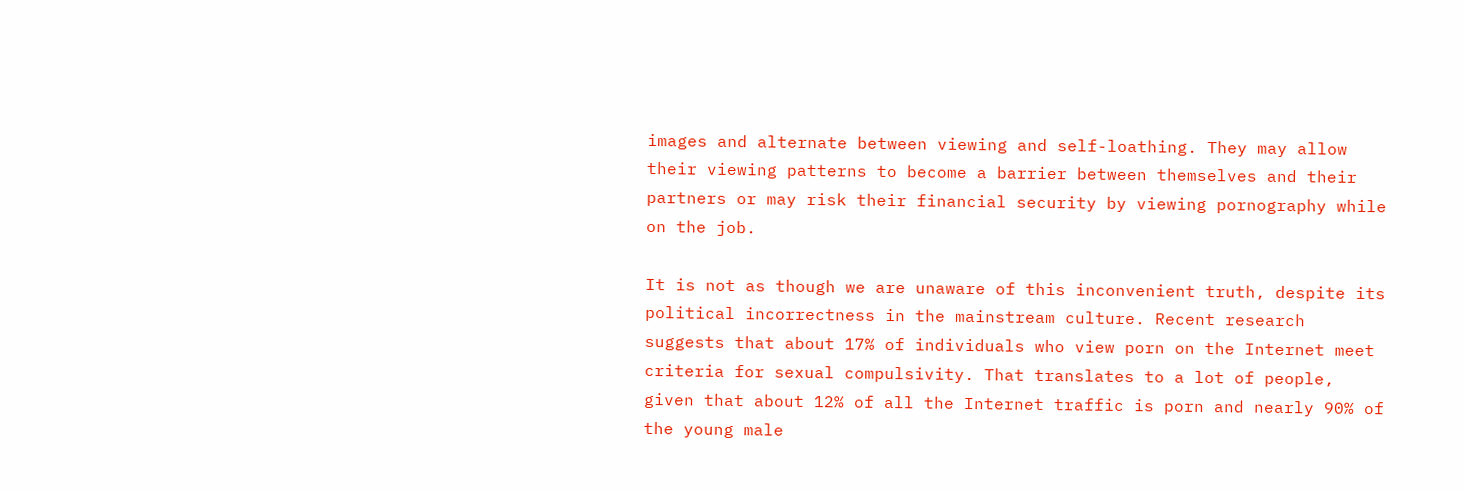images and alternate between viewing and self-loathing. They may allow their viewing patterns to become a barrier between themselves and their partners or may risk their financial security by viewing pornography while on the job.

It is not as though we are unaware of this inconvenient truth, despite its political incorrectness in the mainstream culture. Recent research suggests that about 17% of individuals who view porn on the Internet meet criteria for sexual compulsivity. That translates to a lot of people, given that about 12% of all the Internet traffic is porn and nearly 90% of the young male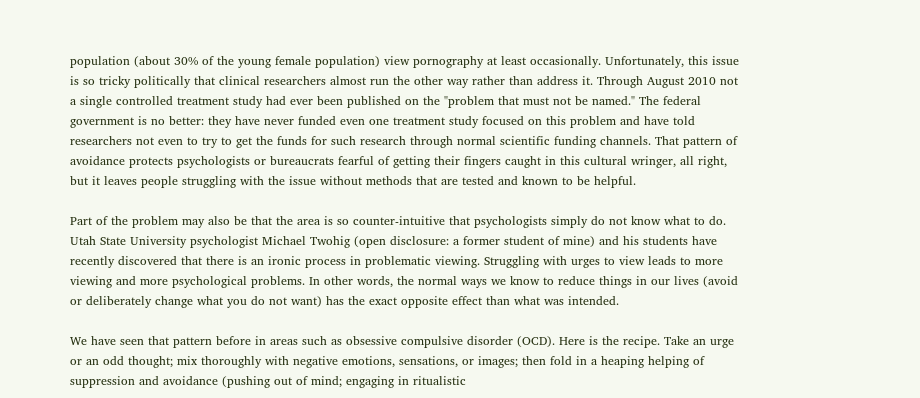population (about 30% of the young female population) view pornography at least occasionally. Unfortunately, this issue is so tricky politically that clinical researchers almost run the other way rather than address it. Through August 2010 not a single controlled treatment study had ever been published on the "problem that must not be named." The federal government is no better: they have never funded even one treatment study focused on this problem and have told researchers not even to try to get the funds for such research through normal scientific funding channels. That pattern of avoidance protects psychologists or bureaucrats fearful of getting their fingers caught in this cultural wringer, all right, but it leaves people struggling with the issue without methods that are tested and known to be helpful.

Part of the problem may also be that the area is so counter-intuitive that psychologists simply do not know what to do. Utah State University psychologist Michael Twohig (open disclosure: a former student of mine) and his students have recently discovered that there is an ironic process in problematic viewing. Struggling with urges to view leads to more viewing and more psychological problems. In other words, the normal ways we know to reduce things in our lives (avoid or deliberately change what you do not want) has the exact opposite effect than what was intended.

We have seen that pattern before in areas such as obsessive compulsive disorder (OCD). Here is the recipe. Take an urge or an odd thought; mix thoroughly with negative emotions, sensations, or images; then fold in a heaping helping of suppression and avoidance (pushing out of mind; engaging in ritualistic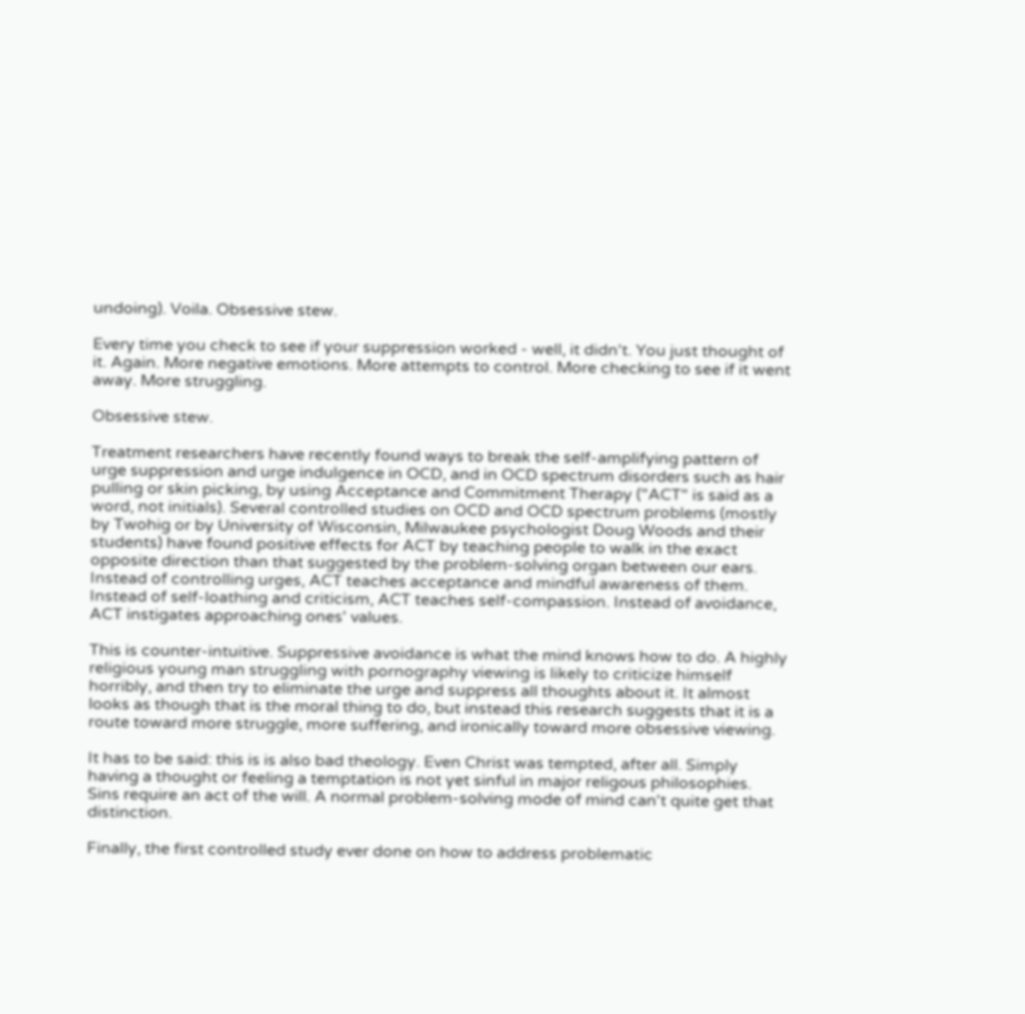undoing). Voila. Obsessive stew.

Every time you check to see if your suppression worked - well, it didn't. You just thought of it. Again. More negative emotions. More attempts to control. More checking to see if it went away. More struggling.

Obsessive stew.

Treatment researchers have recently found ways to break the self-amplifying pattern of urge suppression and urge indulgence in OCD, and in OCD spectrum disorders such as hair pulling or skin picking, by using Acceptance and Commitment Therapy ("ACT" is said as a word, not initials). Several controlled studies on OCD and OCD spectrum problems (mostly by Twohig or by University of Wisconsin, Milwaukee psychologist Doug Woods and their students) have found positive effects for ACT by teaching people to walk in the exact opposite direction than that suggested by the problem-solving organ between our ears. Instead of controlling urges, ACT teaches acceptance and mindful awareness of them. Instead of self-loathing and criticism, ACT teaches self-compassion. Instead of avoidance, ACT instigates approaching ones' values.

This is counter-intuitive. Suppressive avoidance is what the mind knows how to do. A highly religious young man struggling with pornography viewing is likely to criticize himself horribly, and then try to eliminate the urge and suppress all thoughts about it. It almost looks as though that is the moral thing to do, but instead this research suggests that it is a route toward more struggle, more suffering, and ironically toward more obsessive viewing.

It has to be said: this is is also bad theology. Even Christ was tempted, after all. Simply having a thought or feeling a temptation is not yet sinful in major religous philosophies. Sins require an act of the will. A normal problem-solving mode of mind can't quite get that distinction.

Finally, the first controlled study ever done on how to address problematic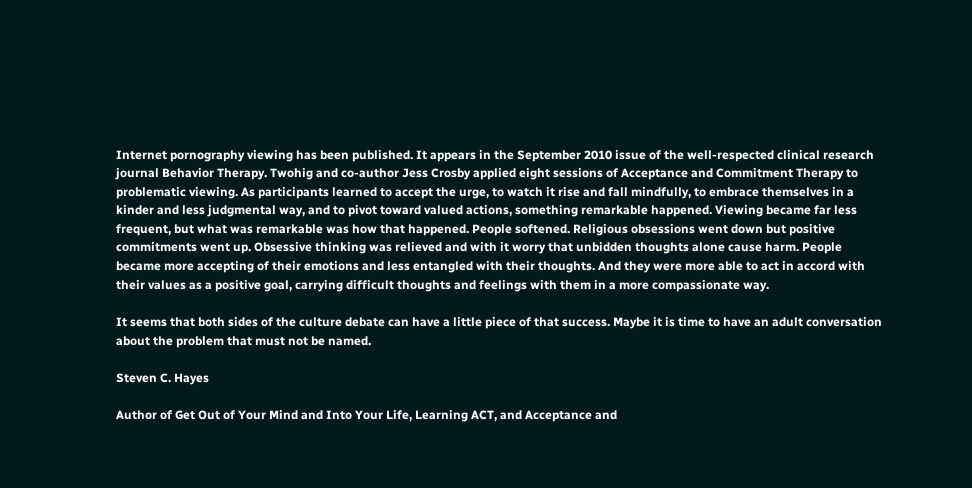Internet pornography viewing has been published. It appears in the September 2010 issue of the well-respected clinical research journal Behavior Therapy. Twohig and co-author Jess Crosby applied eight sessions of Acceptance and Commitment Therapy to problematic viewing. As participants learned to accept the urge, to watch it rise and fall mindfully, to embrace themselves in a kinder and less judgmental way, and to pivot toward valued actions, something remarkable happened. Viewing became far less frequent, but what was remarkable was how that happened. People softened. Religious obsessions went down but positive commitments went up. Obsessive thinking was relieved and with it worry that unbidden thoughts alone cause harm. People became more accepting of their emotions and less entangled with their thoughts. And they were more able to act in accord with their values as a positive goal, carrying difficult thoughts and feelings with them in a more compassionate way.

It seems that both sides of the culture debate can have a little piece of that success. Maybe it is time to have an adult conversation about the problem that must not be named.

Steven C. Hayes

Author of Get Out of Your Mind and Into Your Life, Learning ACT, and Acceptance and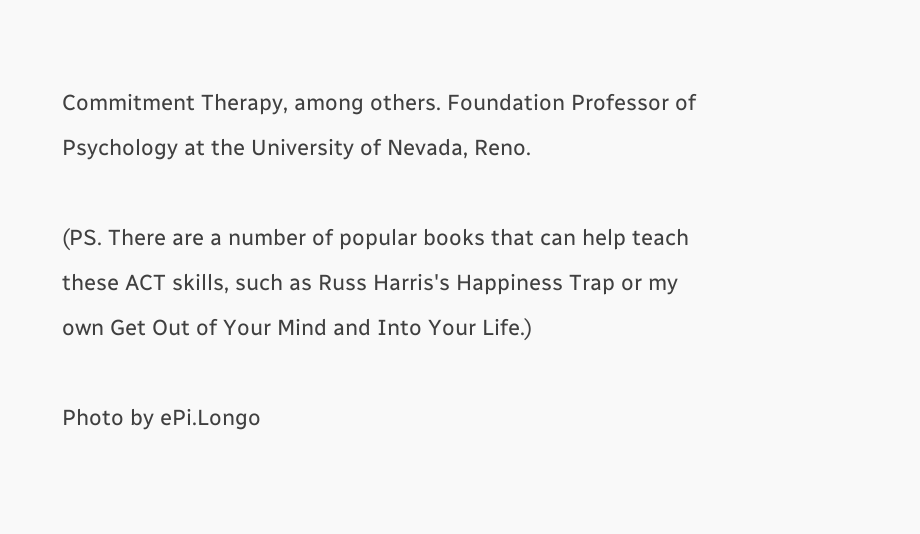Commitment Therapy, among others. Foundation Professor of Psychology at the University of Nevada, Reno.

(PS. There are a number of popular books that can help teach these ACT skills, such as Russ Harris's Happiness Trap or my own Get Out of Your Mind and Into Your Life.)

Photo by ePi.Longo